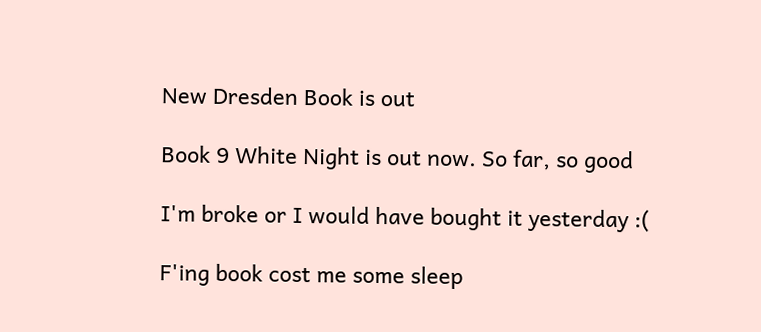New Dresden Book is out

Book 9 White Night is out now. So far, so good

I'm broke or I would have bought it yesterday :(

F'ing book cost me some sleep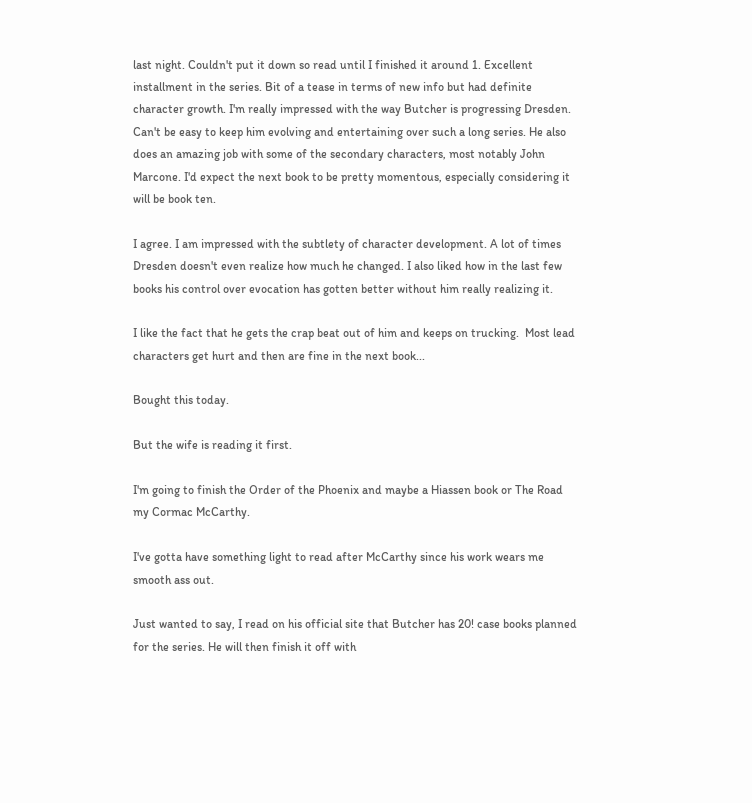last night. Couldn't put it down so read until I finished it around 1. Excellent installment in the series. Bit of a tease in terms of new info but had definite character growth. I'm really impressed with the way Butcher is progressing Dresden. Can't be easy to keep him evolving and entertaining over such a long series. He also does an amazing job with some of the secondary characters, most notably John Marcone. I'd expect the next book to be pretty momentous, especially considering it will be book ten.

I agree. I am impressed with the subtlety of character development. A lot of times Dresden doesn't even realize how much he changed. I also liked how in the last few books his control over evocation has gotten better without him really realizing it.

I like the fact that he gets the crap beat out of him and keeps on trucking.  Most lead characters get hurt and then are fine in the next book...

Bought this today.

But the wife is reading it first.

I'm going to finish the Order of the Phoenix and maybe a Hiassen book or The Road my Cormac McCarthy.

I've gotta have something light to read after McCarthy since his work wears me smooth ass out.

Just wanted to say, I read on his official site that Butcher has 20! case books planned for the series. He will then finish it off with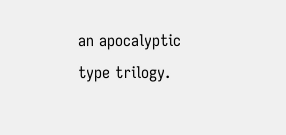an apocalyptic type trilogy.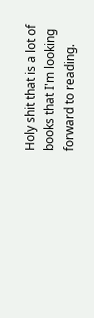Holy shit that is a lot of books that I'm looking forward to reading.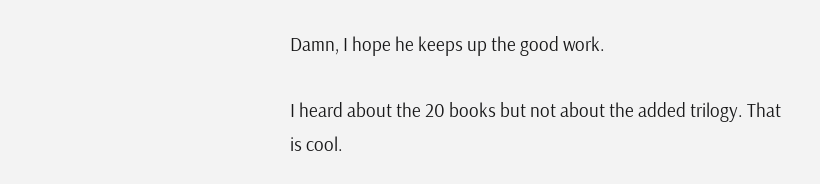Damn, I hope he keeps up the good work.

I heard about the 20 books but not about the added trilogy. That is cool.